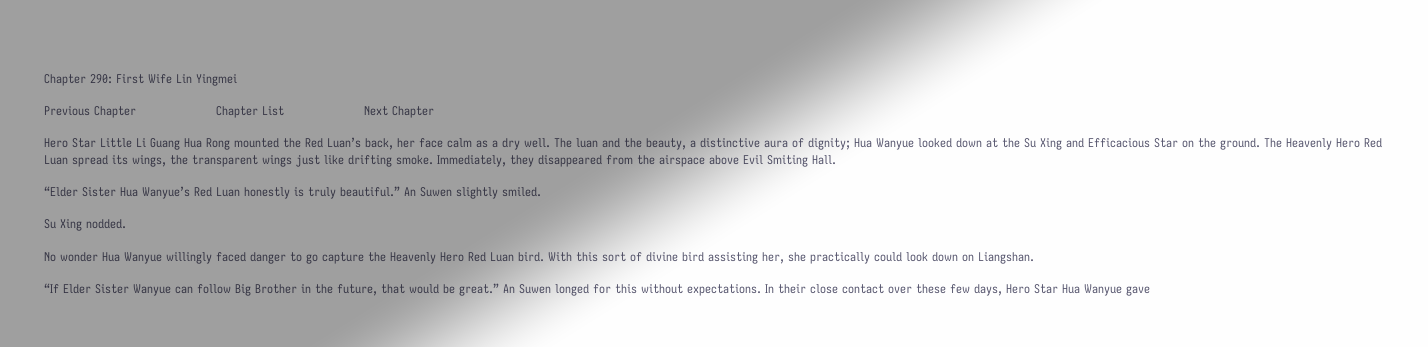Chapter 290: First Wife Lin Yingmei

Previous Chapter                    Chapter List                    Next Chapter

Hero Star Little Li Guang Hua Rong mounted the Red Luan’s back, her face calm as a dry well. The luan and the beauty, a distinctive aura of dignity; Hua Wanyue looked down at the Su Xing and Efficacious Star on the ground. The Heavenly Hero Red Luan spread its wings, the transparent wings just like drifting smoke. Immediately, they disappeared from the airspace above Evil Smiting Hall.

“Elder Sister Hua Wanyue’s Red Luan honestly is truly beautiful.” An Suwen slightly smiled.

Su Xing nodded.

No wonder Hua Wanyue willingly faced danger to go capture the Heavenly Hero Red Luan bird. With this sort of divine bird assisting her, she practically could look down on Liangshan.

“If Elder Sister Wanyue can follow Big Brother in the future, that would be great.” An Suwen longed for this without expectations. In their close contact over these few days, Hero Star Hua Wanyue gave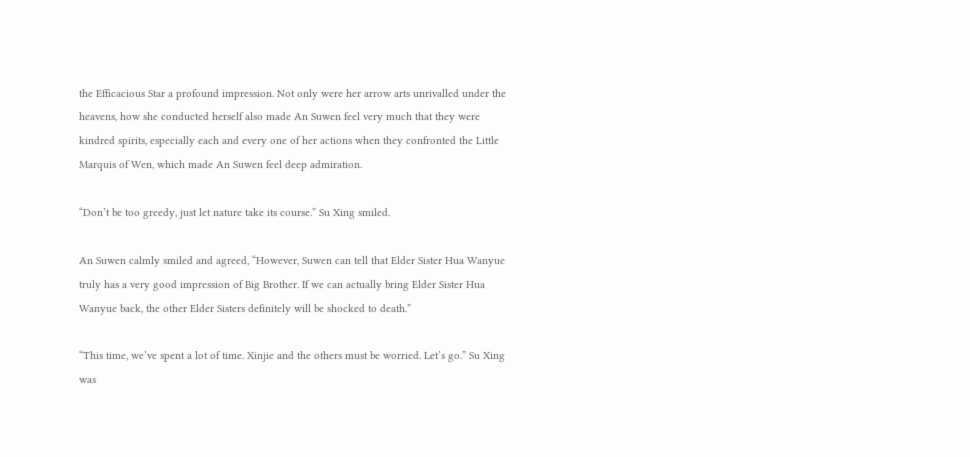the Efficacious Star a profound impression. Not only were her arrow arts unrivalled under the heavens, how she conducted herself also made An Suwen feel very much that they were kindred spirits, especially each and every one of her actions when they confronted the Little Marquis of Wen, which made An Suwen feel deep admiration.

“Don’t be too greedy, just let nature take its course.” Su Xing smiled.

An Suwen calmly smiled and agreed, “However, Suwen can tell that Elder Sister Hua Wanyue truly has a very good impression of Big Brother. If we can actually bring Elder Sister Hua Wanyue back, the other Elder Sisters definitely will be shocked to death.”

“This time, we’ve spent a lot of time. Xinjie and the others must be worried. Let’s go.” Su Xing was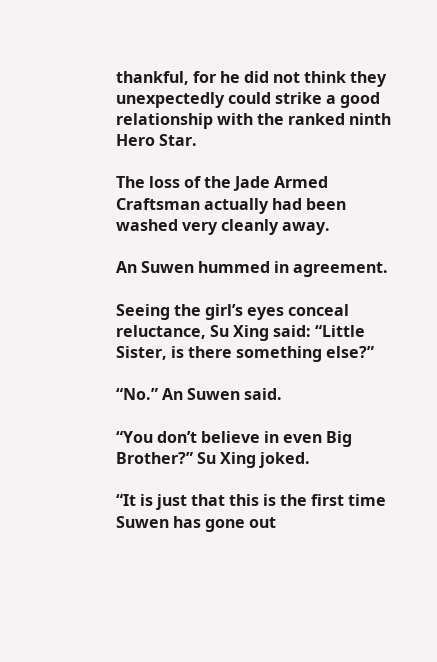thankful, for he did not think they unexpectedly could strike a good relationship with the ranked ninth Hero Star.

The loss of the Jade Armed Craftsman actually had been washed very cleanly away.

An Suwen hummed in agreement.

Seeing the girl’s eyes conceal reluctance, Su Xing said: “Little Sister, is there something else?”

“No.” An Suwen said.

“You don’t believe in even Big Brother?” Su Xing joked.

“It is just that this is the first time Suwen has gone out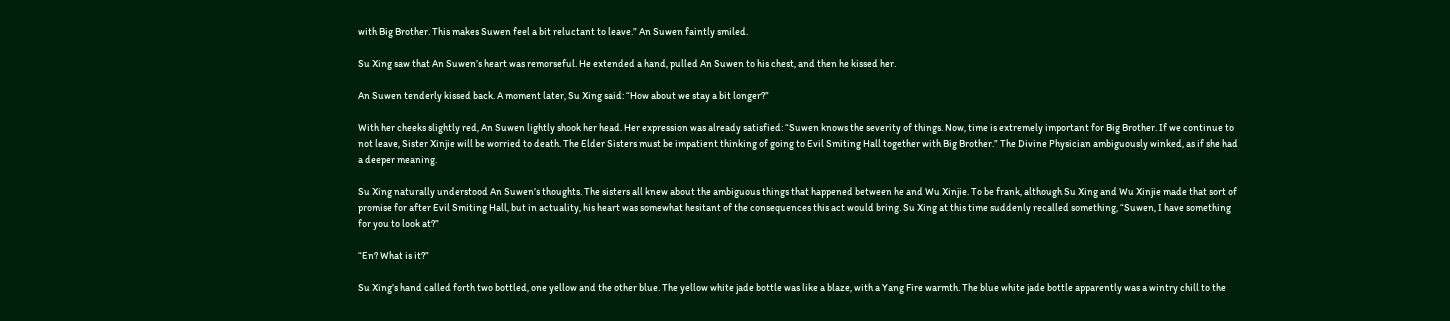with Big Brother. This makes Suwen feel a bit reluctant to leave.” An Suwen faintly smiled.

Su Xing saw that An Suwen’s heart was remorseful. He extended a hand, pulled An Suwen to his chest, and then he kissed her.

An Suwen tenderly kissed back. A moment later, Su Xing said: “How about we stay a bit longer?”

With her cheeks slightly red, An Suwen lightly shook her head. Her expression was already satisfied: “Suwen knows the severity of things. Now, time is extremely important for Big Brother. If we continue to not leave, Sister Xinjie will be worried to death. The Elder Sisters must be impatient thinking of going to Evil Smiting Hall together with Big Brother.” The Divine Physician ambiguously winked, as if she had a deeper meaning.

Su Xing naturally understood An Suwen’s thoughts. The sisters all knew about the ambiguous things that happened between he and Wu Xinjie. To be frank, although Su Xing and Wu Xinjie made that sort of promise for after Evil Smiting Hall, but in actuality, his heart was somewhat hesitant of the consequences this act would bring. Su Xing at this time suddenly recalled something, “Suwen, I have something for you to look at?”

“En? What is it?”

Su Xing’s hand called forth two bottled, one yellow and the other blue. The yellow white jade bottle was like a blaze, with a Yang Fire warmth. The blue white jade bottle apparently was a wintry chill to the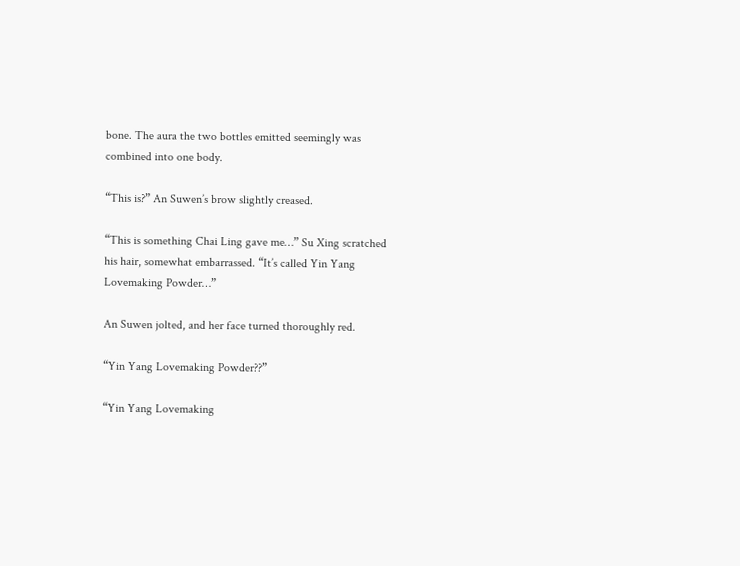bone. The aura the two bottles emitted seemingly was combined into one body.

“This is?” An Suwen’s brow slightly creased.

“This is something Chai Ling gave me…” Su Xing scratched his hair, somewhat embarrassed. “It’s called Yin Yang Lovemaking Powder…”

An Suwen jolted, and her face turned thoroughly red.

“Yin Yang Lovemaking Powder??”

“Yin Yang Lovemaking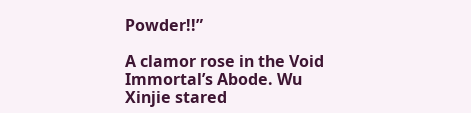Powder!!”

A clamor rose in the Void Immortal’s Abode. Wu Xinjie stared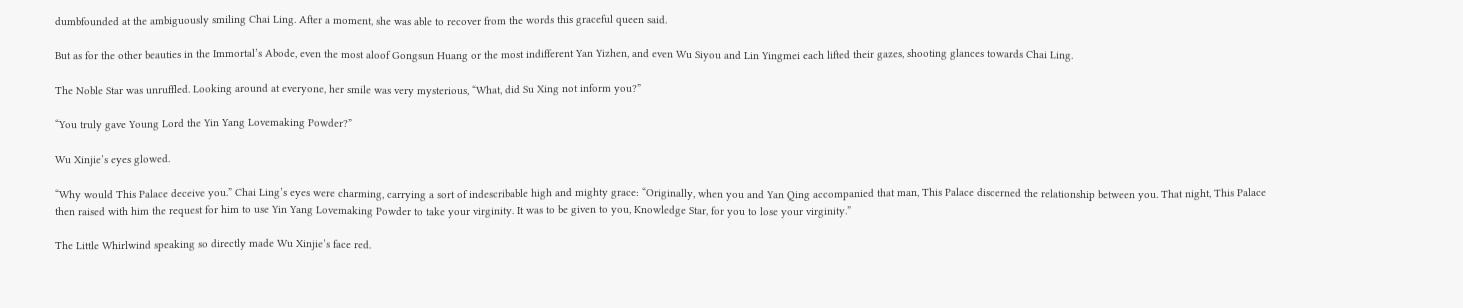dumbfounded at the ambiguously smiling Chai Ling. After a moment, she was able to recover from the words this graceful queen said.

But as for the other beauties in the Immortal’s Abode, even the most aloof Gongsun Huang or the most indifferent Yan Yizhen, and even Wu Siyou and Lin Yingmei each lifted their gazes, shooting glances towards Chai Ling.

The Noble Star was unruffled. Looking around at everyone, her smile was very mysterious, “What, did Su Xing not inform you?”

“You truly gave Young Lord the Yin Yang Lovemaking Powder?”

Wu Xinjie’s eyes glowed.

“Why would This Palace deceive you.” Chai Ling’s eyes were charming, carrying a sort of indescribable high and mighty grace: “Originally, when you and Yan Qing accompanied that man, This Palace discerned the relationship between you. That night, This Palace then raised with him the request for him to use Yin Yang Lovemaking Powder to take your virginity. It was to be given to you, Knowledge Star, for you to lose your virginity.”

The Little Whirlwind speaking so directly made Wu Xinjie’s face red.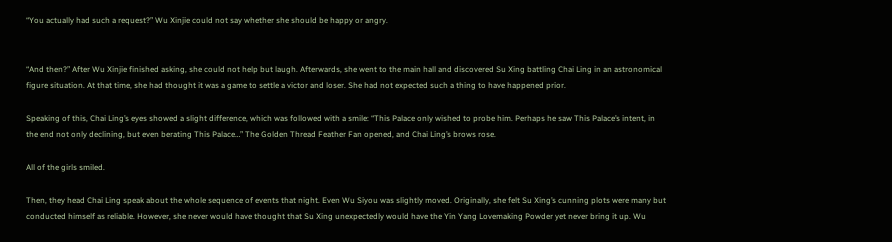“You actually had such a request?” Wu Xinjie could not say whether she should be happy or angry.


“And then?” After Wu Xinjie finished asking, she could not help but laugh. Afterwards, she went to the main hall and discovered Su Xing battling Chai Ling in an astronomical figure situation. At that time, she had thought it was a game to settle a victor and loser. She had not expected such a thing to have happened prior.

Speaking of this, Chai Ling’s eyes showed a slight difference, which was followed with a smile: “This Palace only wished to probe him. Perhaps he saw This Palace’s intent, in the end not only declining, but even berating This Palace…” The Golden Thread Feather Fan opened, and Chai Ling’s brows rose.

All of the girls smiled.

Then, they head Chai Ling speak about the whole sequence of events that night. Even Wu Siyou was slightly moved. Originally, she felt Su Xing’s cunning plots were many but conducted himself as reliable. However, she never would have thought that Su Xing unexpectedly would have the Yin Yang Lovemaking Powder yet never bring it up. Wu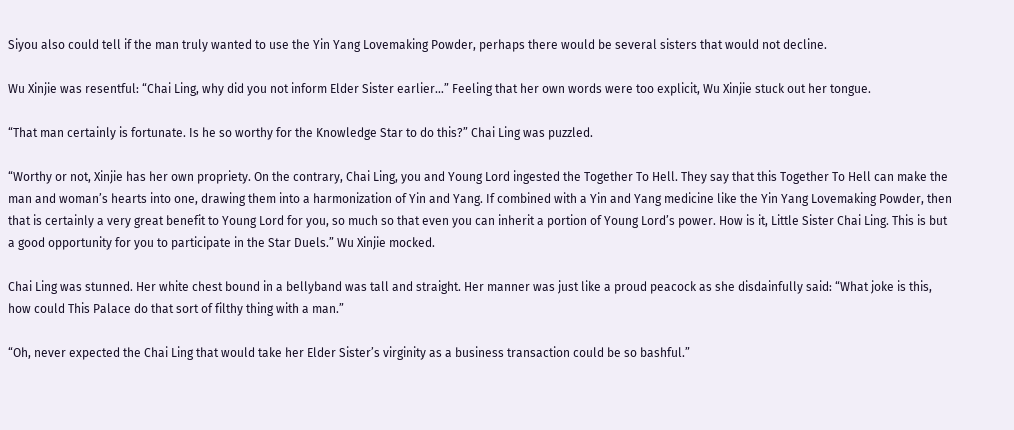Siyou also could tell if the man truly wanted to use the Yin Yang Lovemaking Powder, perhaps there would be several sisters that would not decline.

Wu Xinjie was resentful: “Chai Ling, why did you not inform Elder Sister earlier…” Feeling that her own words were too explicit, Wu Xinjie stuck out her tongue.

“That man certainly is fortunate. Is he so worthy for the Knowledge Star to do this?” Chai Ling was puzzled.

“Worthy or not, Xinjie has her own propriety. On the contrary, Chai Ling, you and Young Lord ingested the Together To Hell. They say that this Together To Hell can make the man and woman’s hearts into one, drawing them into a harmonization of Yin and Yang. If combined with a Yin and Yang medicine like the Yin Yang Lovemaking Powder, then that is certainly a very great benefit to Young Lord for you, so much so that even you can inherit a portion of Young Lord’s power. How is it, Little Sister Chai Ling. This is but a good opportunity for you to participate in the Star Duels.” Wu Xinjie mocked.

Chai Ling was stunned. Her white chest bound in a bellyband was tall and straight. Her manner was just like a proud peacock as she disdainfully said: “What joke is this, how could This Palace do that sort of filthy thing with a man.”

“Oh, never expected the Chai Ling that would take her Elder Sister’s virginity as a business transaction could be so bashful.”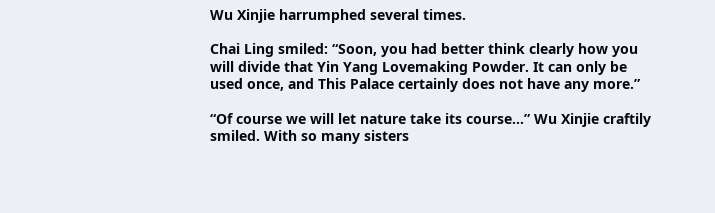Wu Xinjie harrumphed several times.

Chai Ling smiled: “Soon, you had better think clearly how you will divide that Yin Yang Lovemaking Powder. It can only be used once, and This Palace certainly does not have any more.”

“Of course we will let nature take its course…” Wu Xinjie craftily smiled. With so many sisters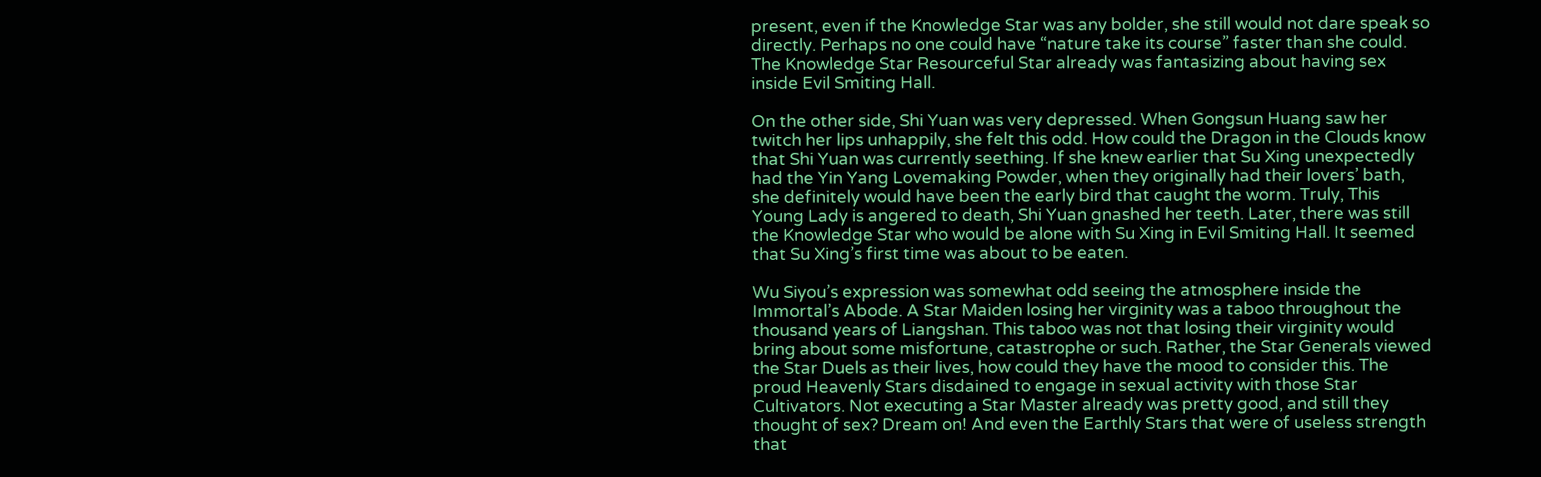present, even if the Knowledge Star was any bolder, she still would not dare speak so directly. Perhaps no one could have “nature take its course” faster than she could. The Knowledge Star Resourceful Star already was fantasizing about having sex inside Evil Smiting Hall.

On the other side, Shi Yuan was very depressed. When Gongsun Huang saw her twitch her lips unhappily, she felt this odd. How could the Dragon in the Clouds know that Shi Yuan was currently seething. If she knew earlier that Su Xing unexpectedly had the Yin Yang Lovemaking Powder, when they originally had their lovers’ bath, she definitely would have been the early bird that caught the worm. Truly, This Young Lady is angered to death, Shi Yuan gnashed her teeth. Later, there was still the Knowledge Star who would be alone with Su Xing in Evil Smiting Hall. It seemed that Su Xing’s first time was about to be eaten.

Wu Siyou’s expression was somewhat odd seeing the atmosphere inside the Immortal’s Abode. A Star Maiden losing her virginity was a taboo throughout the thousand years of Liangshan. This taboo was not that losing their virginity would bring about some misfortune, catastrophe or such. Rather, the Star Generals viewed the Star Duels as their lives, how could they have the mood to consider this. The proud Heavenly Stars disdained to engage in sexual activity with those Star Cultivators. Not executing a Star Master already was pretty good, and still they thought of sex? Dream on! And even the Earthly Stars that were of useless strength that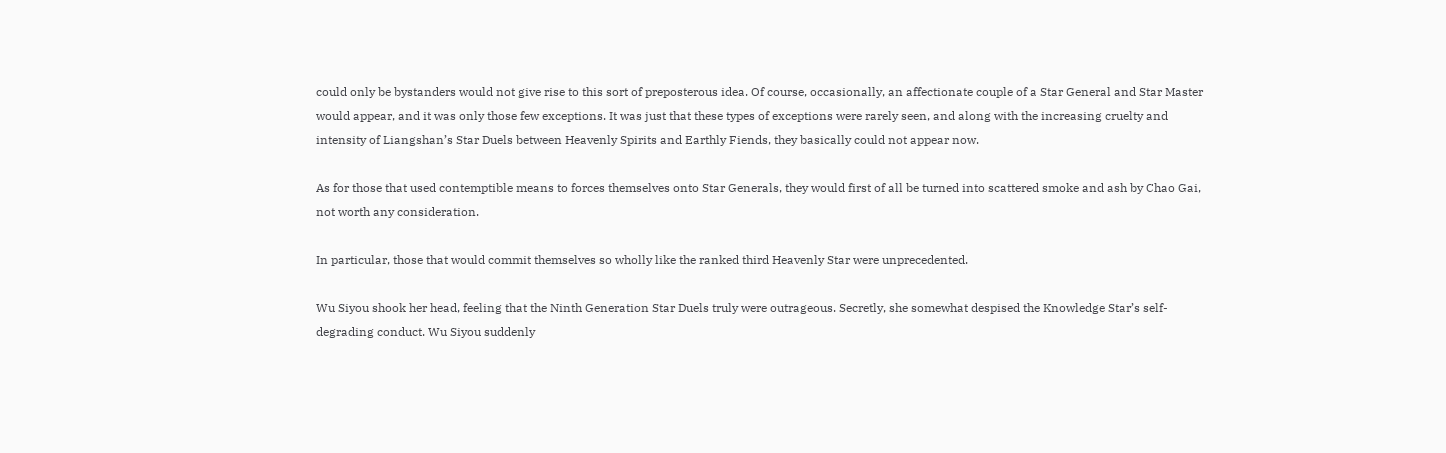could only be bystanders would not give rise to this sort of preposterous idea. Of course, occasionally, an affectionate couple of a Star General and Star Master would appear, and it was only those few exceptions. It was just that these types of exceptions were rarely seen, and along with the increasing cruelty and intensity of Liangshan’s Star Duels between Heavenly Spirits and Earthly Fiends, they basically could not appear now.

As for those that used contemptible means to forces themselves onto Star Generals, they would first of all be turned into scattered smoke and ash by Chao Gai, not worth any consideration.

In particular, those that would commit themselves so wholly like the ranked third Heavenly Star were unprecedented.

Wu Siyou shook her head, feeling that the Ninth Generation Star Duels truly were outrageous. Secretly, she somewhat despised the Knowledge Star’s self-degrading conduct. Wu Siyou suddenly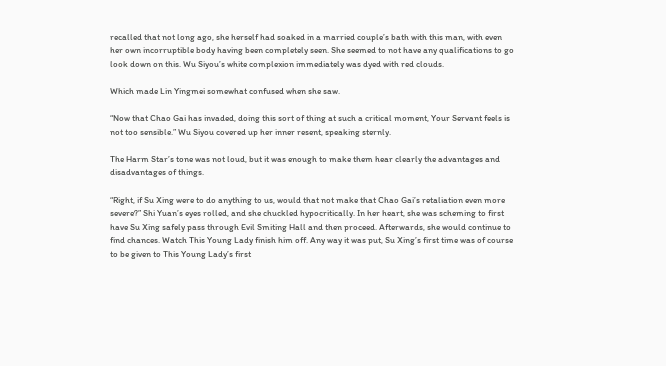recalled that not long ago, she herself had soaked in a married couple’s bath with this man, with even her own incorruptible body having been completely seen. She seemed to not have any qualifications to go look down on this. Wu Siyou’s white complexion immediately was dyed with red clouds.

Which made Lin Yingmei somewhat confused when she saw.

“Now that Chao Gai has invaded, doing this sort of thing at such a critical moment, Your Servant feels is not too sensible.” Wu Siyou covered up her inner resent, speaking sternly.

The Harm Star’s tone was not loud, but it was enough to make them hear clearly the advantages and disadvantages of things.

“Right, if Su Xing were to do anything to us, would that not make that Chao Gai’s retaliation even more severe?” Shi Yuan’s eyes rolled, and she chuckled hypocritically. In her heart, she was scheming to first have Su Xing safely pass through Evil Smiting Hall and then proceed. Afterwards, she would continue to find chances. Watch This Young Lady finish him off. Any way it was put, Su Xing’s first time was of course to be given to This Young Lady’s first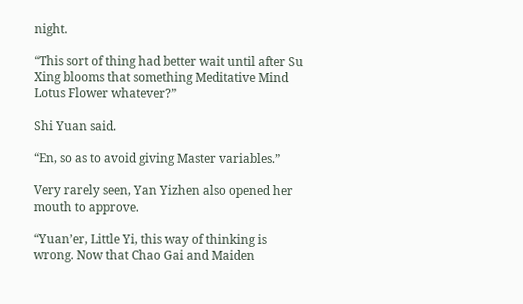night.

“This sort of thing had better wait until after Su Xing blooms that something Meditative Mind Lotus Flower whatever?”

Shi Yuan said.

“En, so as to avoid giving Master variables.”

Very rarely seen, Yan Yizhen also opened her mouth to approve.

“Yuan’er, Little Yi, this way of thinking is wrong. Now that Chao Gai and Maiden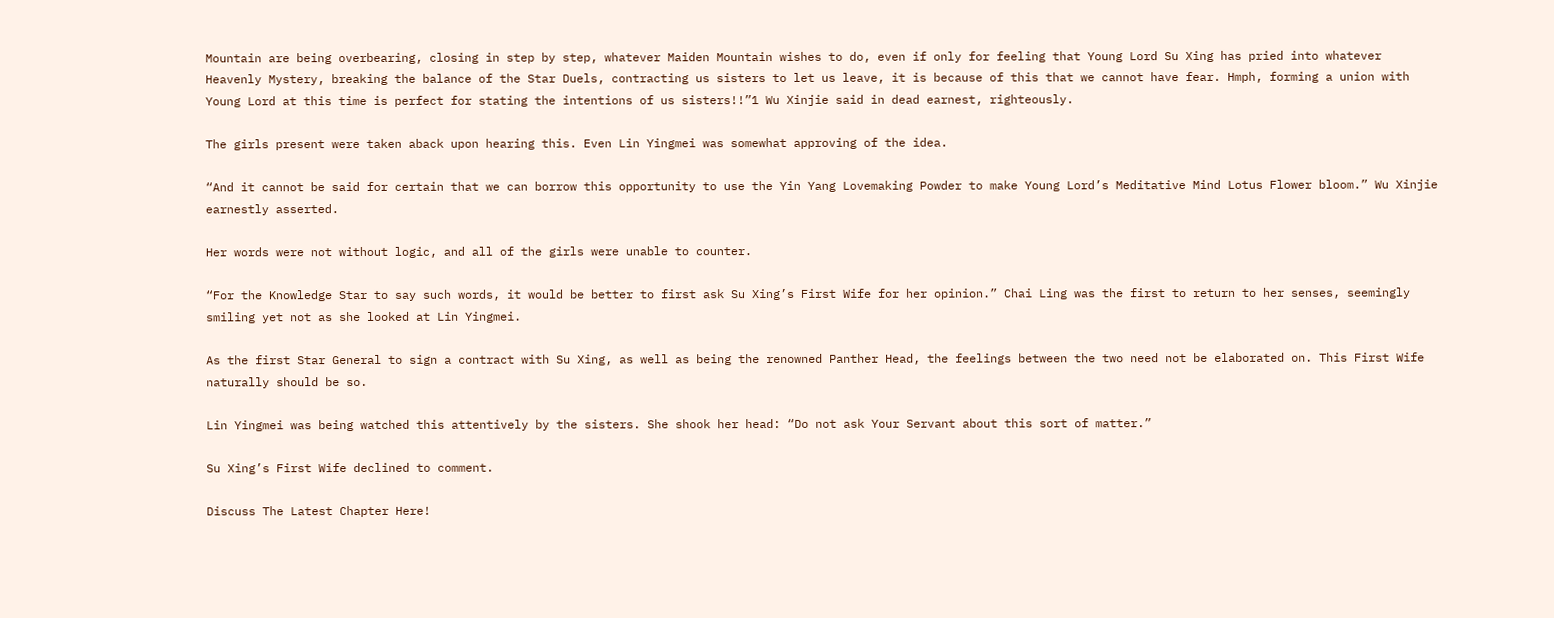Mountain are being overbearing, closing in step by step, whatever Maiden Mountain wishes to do, even if only for feeling that Young Lord Su Xing has pried into whatever Heavenly Mystery, breaking the balance of the Star Duels, contracting us sisters to let us leave, it is because of this that we cannot have fear. Hmph, forming a union with Young Lord at this time is perfect for stating the intentions of us sisters!!”1 Wu Xinjie said in dead earnest, righteously.

The girls present were taken aback upon hearing this. Even Lin Yingmei was somewhat approving of the idea.

“And it cannot be said for certain that we can borrow this opportunity to use the Yin Yang Lovemaking Powder to make Young Lord’s Meditative Mind Lotus Flower bloom.” Wu Xinjie earnestly asserted.

Her words were not without logic, and all of the girls were unable to counter.

“For the Knowledge Star to say such words, it would be better to first ask Su Xing’s First Wife for her opinion.” Chai Ling was the first to return to her senses, seemingly smiling yet not as she looked at Lin Yingmei.

As the first Star General to sign a contract with Su Xing, as well as being the renowned Panther Head, the feelings between the two need not be elaborated on. This First Wife naturally should be so.

Lin Yingmei was being watched this attentively by the sisters. She shook her head: “Do not ask Your Servant about this sort of matter.”

Su Xing’s First Wife declined to comment.

Discuss The Latest Chapter Here!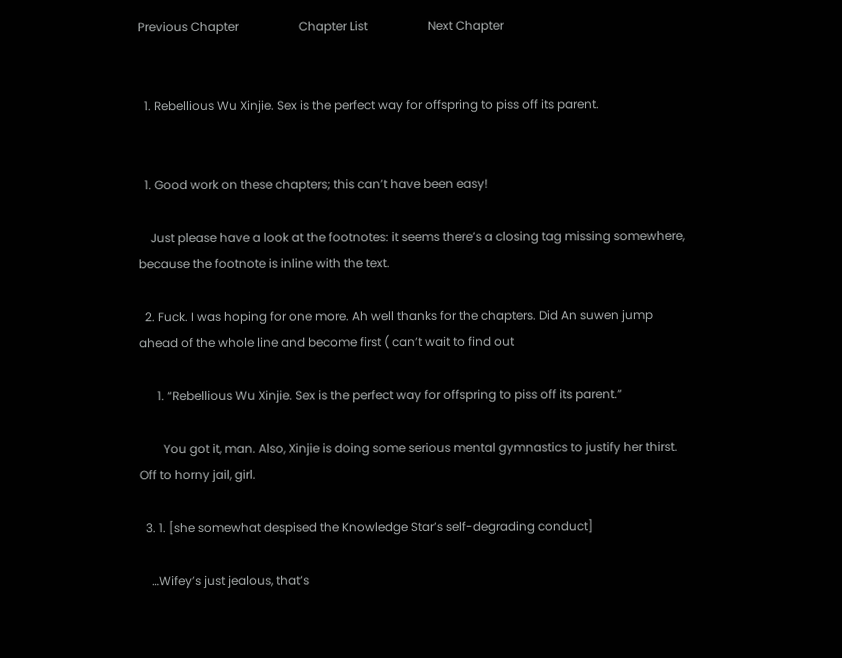Previous Chapter                    Chapter List                    Next Chapter


  1. Rebellious Wu Xinjie. Sex is the perfect way for offspring to piss off its parent.


  1. Good work on these chapters; this can’t have been easy!

    Just please have a look at the footnotes: it seems there’s a closing tag missing somewhere, because the footnote is inline with the text.

  2. Fuck. I was hoping for one more. Ah well thanks for the chapters. Did An suwen jump ahead of the whole line and become first ( can’t wait to find out

      1. “Rebellious Wu Xinjie. Sex is the perfect way for offspring to piss off its parent.”

        You got it, man. Also, Xinjie is doing some serious mental gymnastics to justify her thirst. Off to horny jail, girl.

  3. 1. [she somewhat despised the Knowledge Star’s self-degrading conduct]

    …Wifey’s just jealous, that’s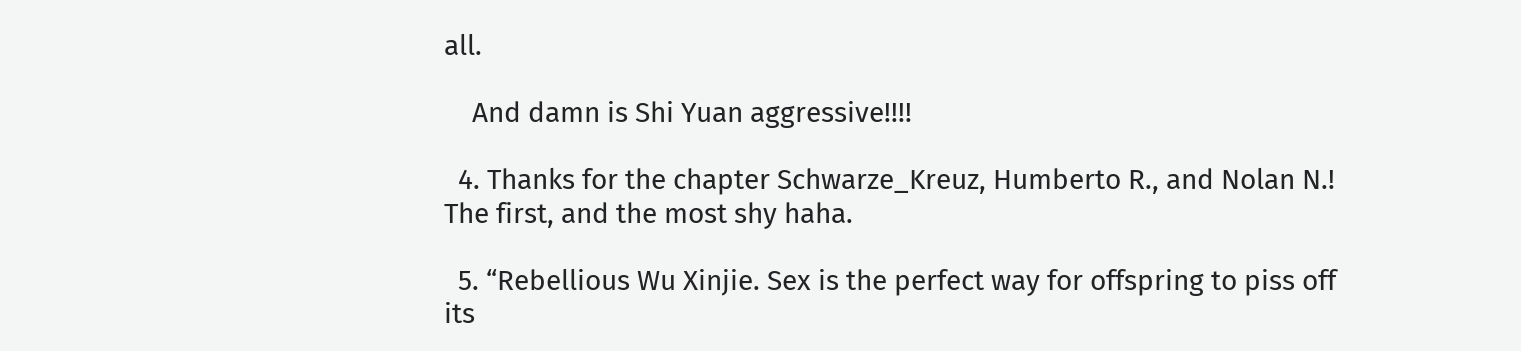all.

    And damn is Shi Yuan aggressive!!!!

  4. Thanks for the chapter Schwarze_Kreuz, Humberto R., and Nolan N.! The first, and the most shy haha.

  5. “Rebellious Wu Xinjie. Sex is the perfect way for offspring to piss off its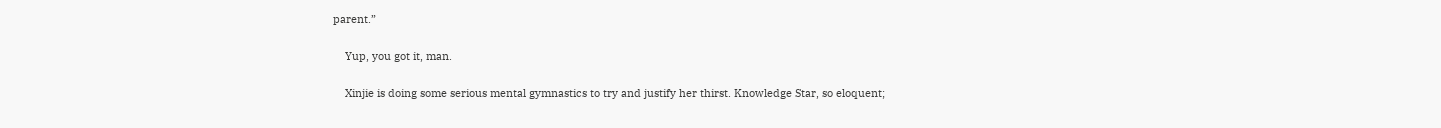parent.”

    Yup, you got it, man.

    Xinjie is doing some serious mental gymnastics to try and justify her thirst. Knowledge Star, so eloquent;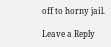off to horny jail.

Leave a Reply